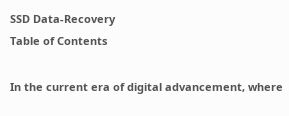SSD Data-Recovery
Table of Contents

In the current era of digital advancement, where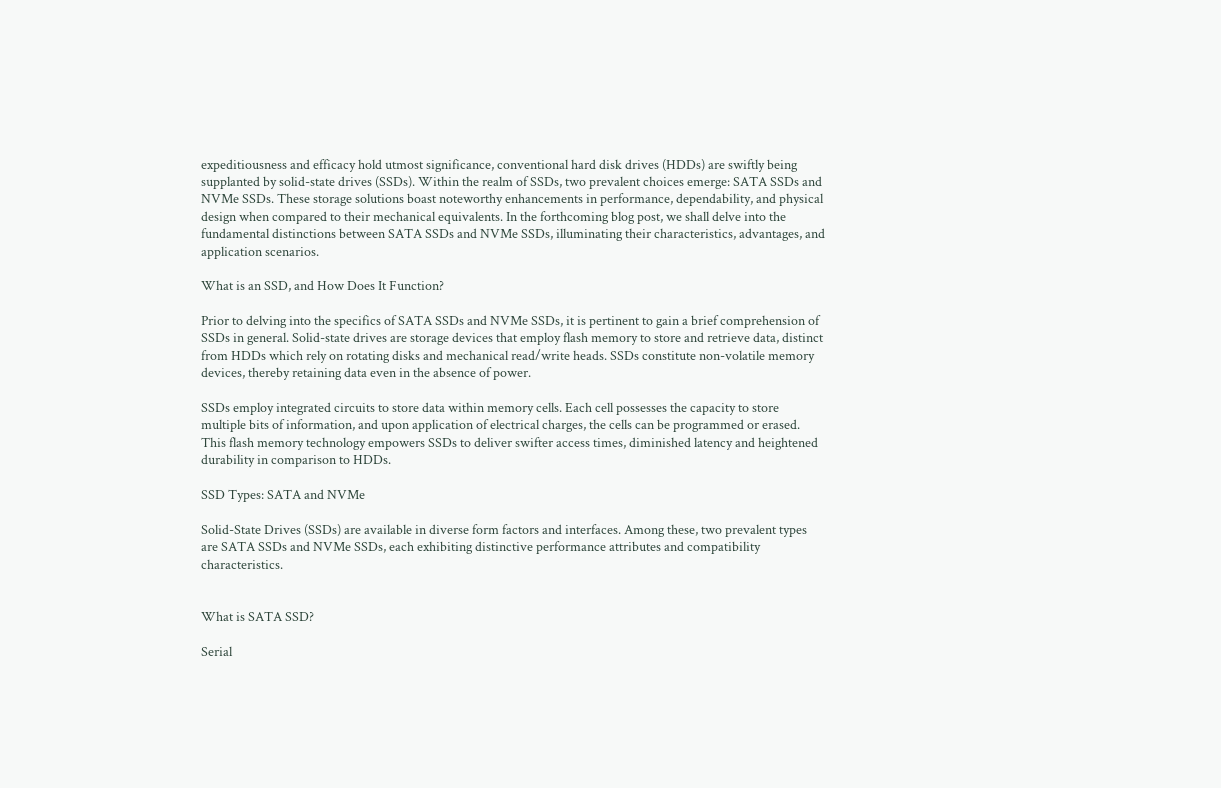expeditiousness and efficacy hold utmost significance, conventional hard disk drives (HDDs) are swiftly being supplanted by solid-state drives (SSDs). Within the realm of SSDs, two prevalent choices emerge: SATA SSDs and NVMe SSDs. These storage solutions boast noteworthy enhancements in performance, dependability, and physical design when compared to their mechanical equivalents. In the forthcoming blog post, we shall delve into the fundamental distinctions between SATA SSDs and NVMe SSDs, illuminating their characteristics, advantages, and application scenarios.

What is an SSD, and How Does It Function?

Prior to delving into the specifics of SATA SSDs and NVMe SSDs, it is pertinent to gain a brief comprehension of SSDs in general. Solid-state drives are storage devices that employ flash memory to store and retrieve data, distinct from HDDs which rely on rotating disks and mechanical read/write heads. SSDs constitute non-volatile memory devices, thereby retaining data even in the absence of power.

SSDs employ integrated circuits to store data within memory cells. Each cell possesses the capacity to store multiple bits of information, and upon application of electrical charges, the cells can be programmed or erased. This flash memory technology empowers SSDs to deliver swifter access times, diminished latency and heightened durability in comparison to HDDs.

SSD Types: SATA and NVMe

Solid-State Drives (SSDs) are available in diverse form factors and interfaces. Among these, two prevalent types are SATA SSDs and NVMe SSDs, each exhibiting distinctive performance attributes and compatibility characteristics.


What is SATA SSD?

Serial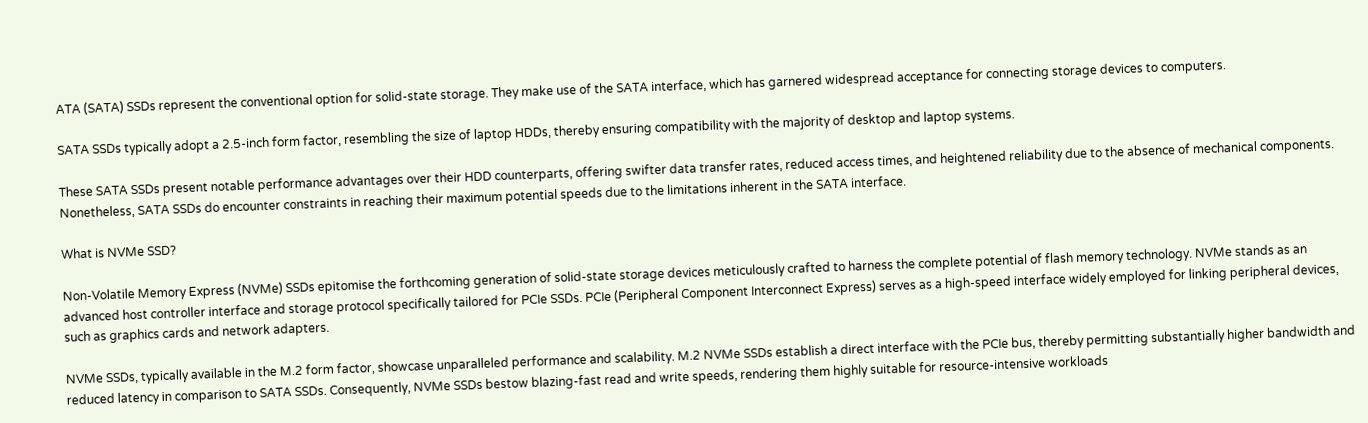ATA (SATA) SSDs represent the conventional option for solid-state storage. They make use of the SATA interface, which has garnered widespread acceptance for connecting storage devices to computers.

SATA SSDs typically adopt a 2.5-inch form factor, resembling the size of laptop HDDs, thereby ensuring compatibility with the majority of desktop and laptop systems.

These SATA SSDs present notable performance advantages over their HDD counterparts, offering swifter data transfer rates, reduced access times, and heightened reliability due to the absence of mechanical components. Nonetheless, SATA SSDs do encounter constraints in reaching their maximum potential speeds due to the limitations inherent in the SATA interface.

What is NVMe SSD?

Non-Volatile Memory Express (NVMe) SSDs epitomise the forthcoming generation of solid-state storage devices meticulously crafted to harness the complete potential of flash memory technology. NVMe stands as an advanced host controller interface and storage protocol specifically tailored for PCIe SSDs. PCIe (Peripheral Component Interconnect Express) serves as a high-speed interface widely employed for linking peripheral devices, such as graphics cards and network adapters.

NVMe SSDs, typically available in the M.2 form factor, showcase unparalleled performance and scalability. M.2 NVMe SSDs establish a direct interface with the PCIe bus, thereby permitting substantially higher bandwidth and reduced latency in comparison to SATA SSDs. Consequently, NVMe SSDs bestow blazing-fast read and write speeds, rendering them highly suitable for resource-intensive workloads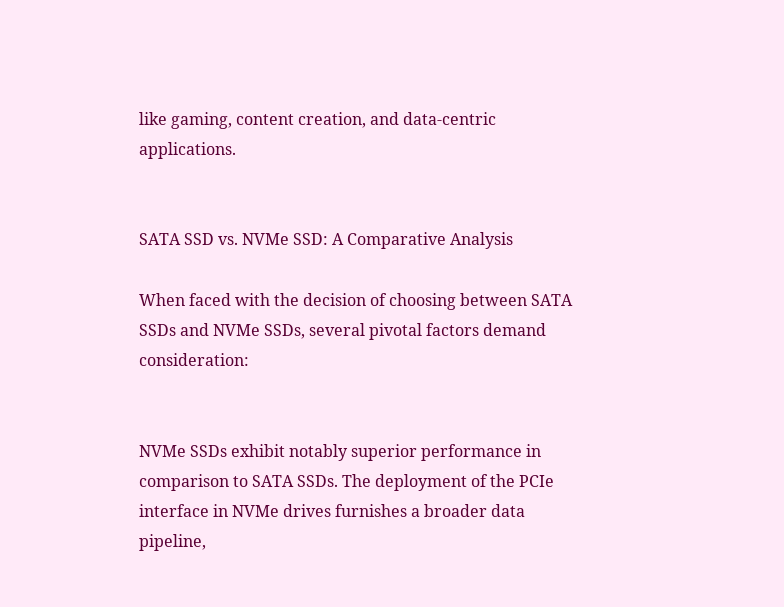like gaming, content creation, and data-centric applications.


SATA SSD vs. NVMe SSD: A Comparative Analysis

When faced with the decision of choosing between SATA SSDs and NVMe SSDs, several pivotal factors demand consideration:


NVMe SSDs exhibit notably superior performance in comparison to SATA SSDs. The deployment of the PCIe interface in NVMe drives furnishes a broader data pipeline,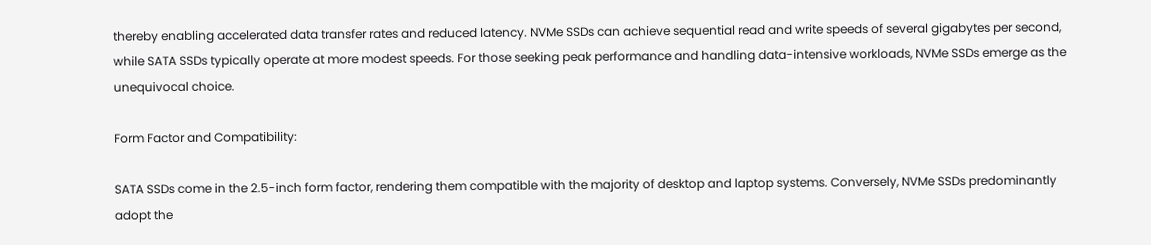thereby enabling accelerated data transfer rates and reduced latency. NVMe SSDs can achieve sequential read and write speeds of several gigabytes per second, while SATA SSDs typically operate at more modest speeds. For those seeking peak performance and handling data-intensive workloads, NVMe SSDs emerge as the unequivocal choice.

Form Factor and Compatibility:

SATA SSDs come in the 2.5-inch form factor, rendering them compatible with the majority of desktop and laptop systems. Conversely, NVMe SSDs predominantly adopt the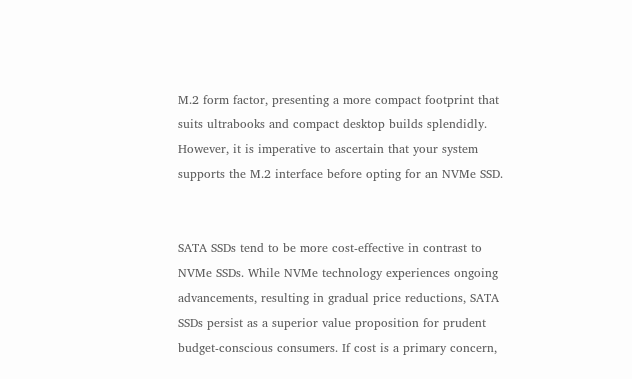M.2 form factor, presenting a more compact footprint that suits ultrabooks and compact desktop builds splendidly. However, it is imperative to ascertain that your system supports the M.2 interface before opting for an NVMe SSD.


SATA SSDs tend to be more cost-effective in contrast to NVMe SSDs. While NVMe technology experiences ongoing advancements, resulting in gradual price reductions, SATA SSDs persist as a superior value proposition for prudent budget-conscious consumers. If cost is a primary concern,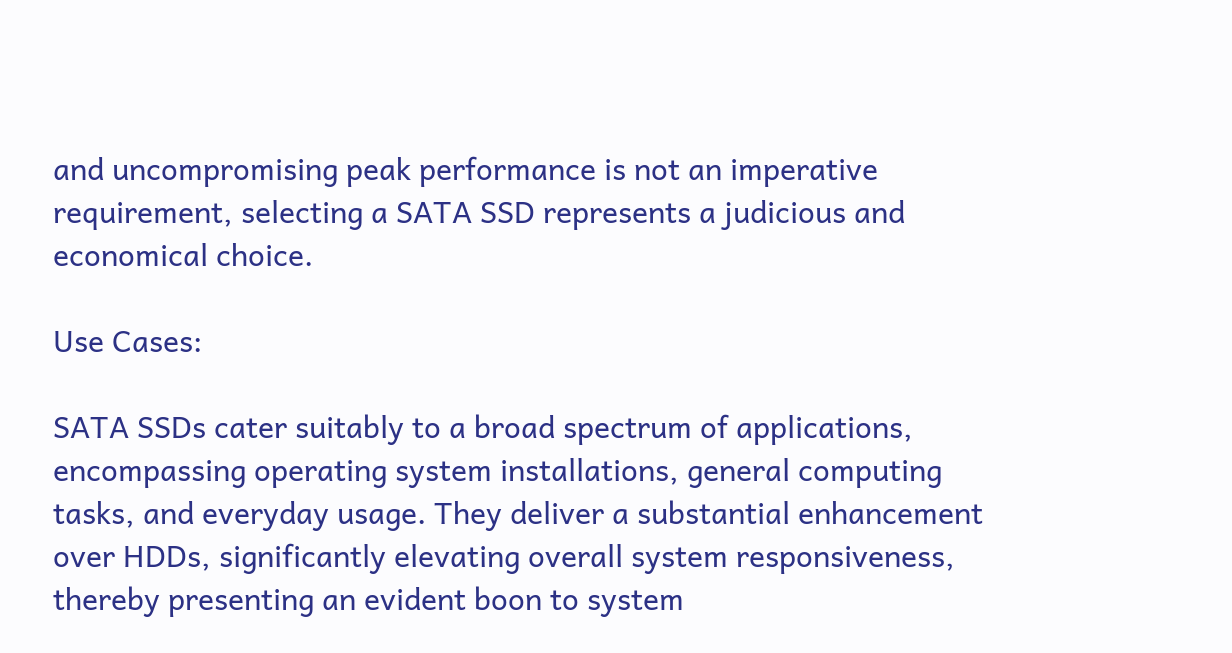and uncompromising peak performance is not an imperative requirement, selecting a SATA SSD represents a judicious and economical choice.

Use Cases:

SATA SSDs cater suitably to a broad spectrum of applications, encompassing operating system installations, general computing tasks, and everyday usage. They deliver a substantial enhancement over HDDs, significantly elevating overall system responsiveness, thereby presenting an evident boon to system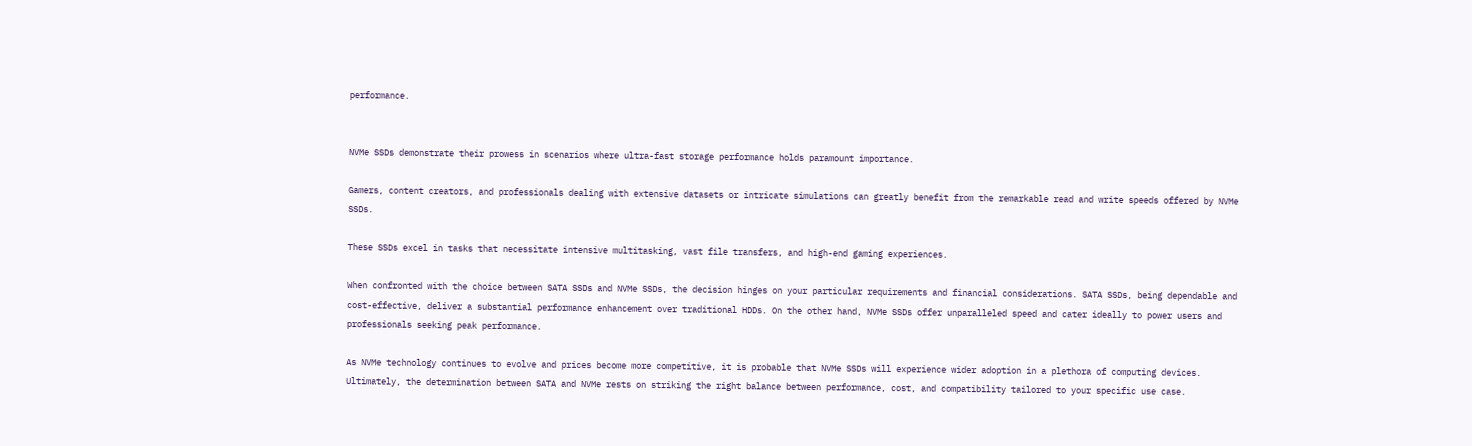performance.


NVMe SSDs demonstrate their prowess in scenarios where ultra-fast storage performance holds paramount importance.

Gamers, content creators, and professionals dealing with extensive datasets or intricate simulations can greatly benefit from the remarkable read and write speeds offered by NVMe SSDs.

These SSDs excel in tasks that necessitate intensive multitasking, vast file transfers, and high-end gaming experiences.

When confronted with the choice between SATA SSDs and NVMe SSDs, the decision hinges on your particular requirements and financial considerations. SATA SSDs, being dependable and cost-effective, deliver a substantial performance enhancement over traditional HDDs. On the other hand, NVMe SSDs offer unparalleled speed and cater ideally to power users and professionals seeking peak performance.

As NVMe technology continues to evolve and prices become more competitive, it is probable that NVMe SSDs will experience wider adoption in a plethora of computing devices. Ultimately, the determination between SATA and NVMe rests on striking the right balance between performance, cost, and compatibility tailored to your specific use case.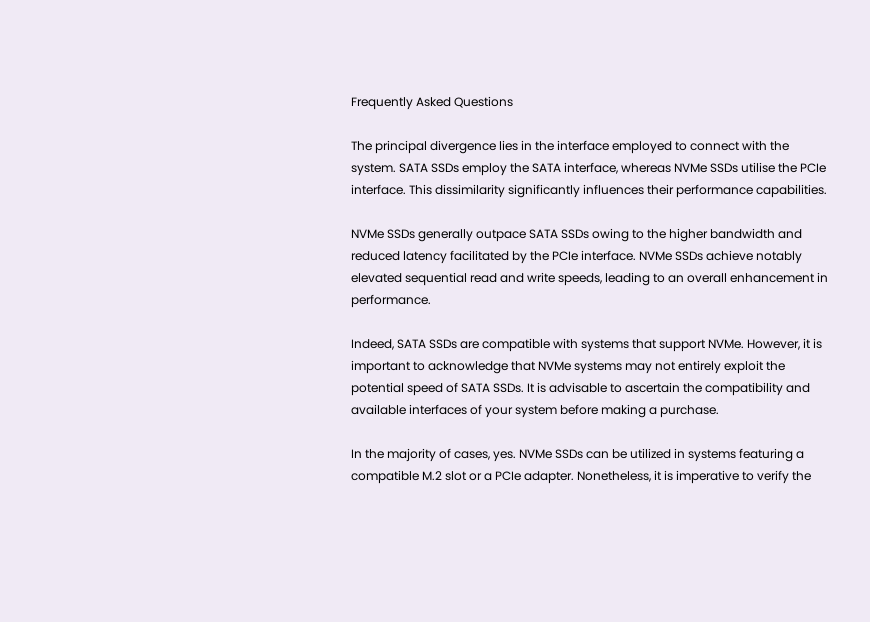Frequently Asked Questions

The principal divergence lies in the interface employed to connect with the system. SATA SSDs employ the SATA interface, whereas NVMe SSDs utilise the PCIe interface. This dissimilarity significantly influences their performance capabilities.

NVMe SSDs generally outpace SATA SSDs owing to the higher bandwidth and reduced latency facilitated by the PCIe interface. NVMe SSDs achieve notably elevated sequential read and write speeds, leading to an overall enhancement in performance.

Indeed, SATA SSDs are compatible with systems that support NVMe. However, it is important to acknowledge that NVMe systems may not entirely exploit the potential speed of SATA SSDs. It is advisable to ascertain the compatibility and available interfaces of your system before making a purchase.

In the majority of cases, yes. NVMe SSDs can be utilized in systems featuring a compatible M.2 slot or a PCIe adapter. Nonetheless, it is imperative to verify the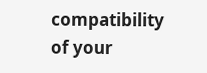compatibility of your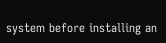system before installing an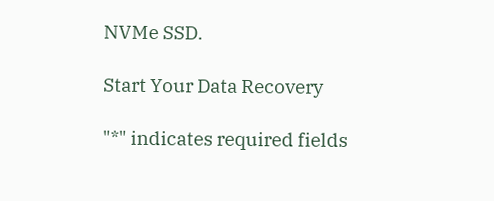NVMe SSD.

Start Your Data Recovery

"*" indicates required fields